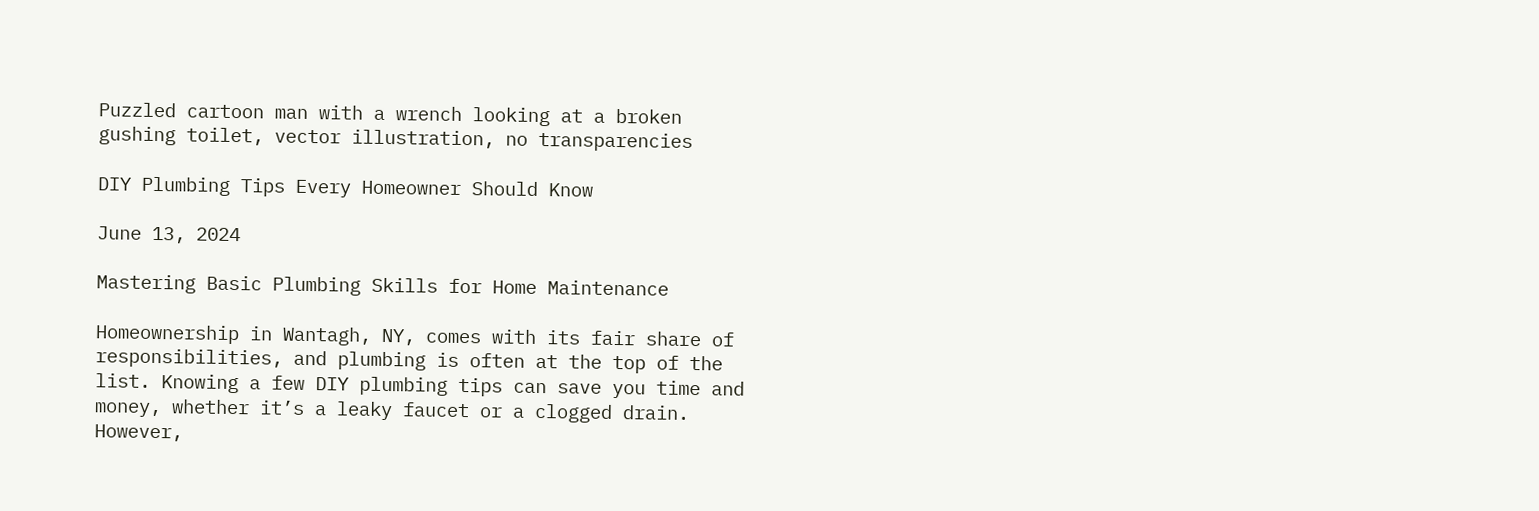Puzzled cartoon man with a wrench looking at a broken gushing toilet, vector illustration, no transparencies

DIY Plumbing Tips Every Homeowner Should Know

June 13, 2024

Mastering Basic Plumbing Skills for Home Maintenance

Homeownership in Wantagh, NY, comes with its fair share of responsibilities, and plumbing is often at the top of the list. Knowing a few DIY plumbing tips can save you time and money, whether it’s a leaky faucet or a clogged drain. However,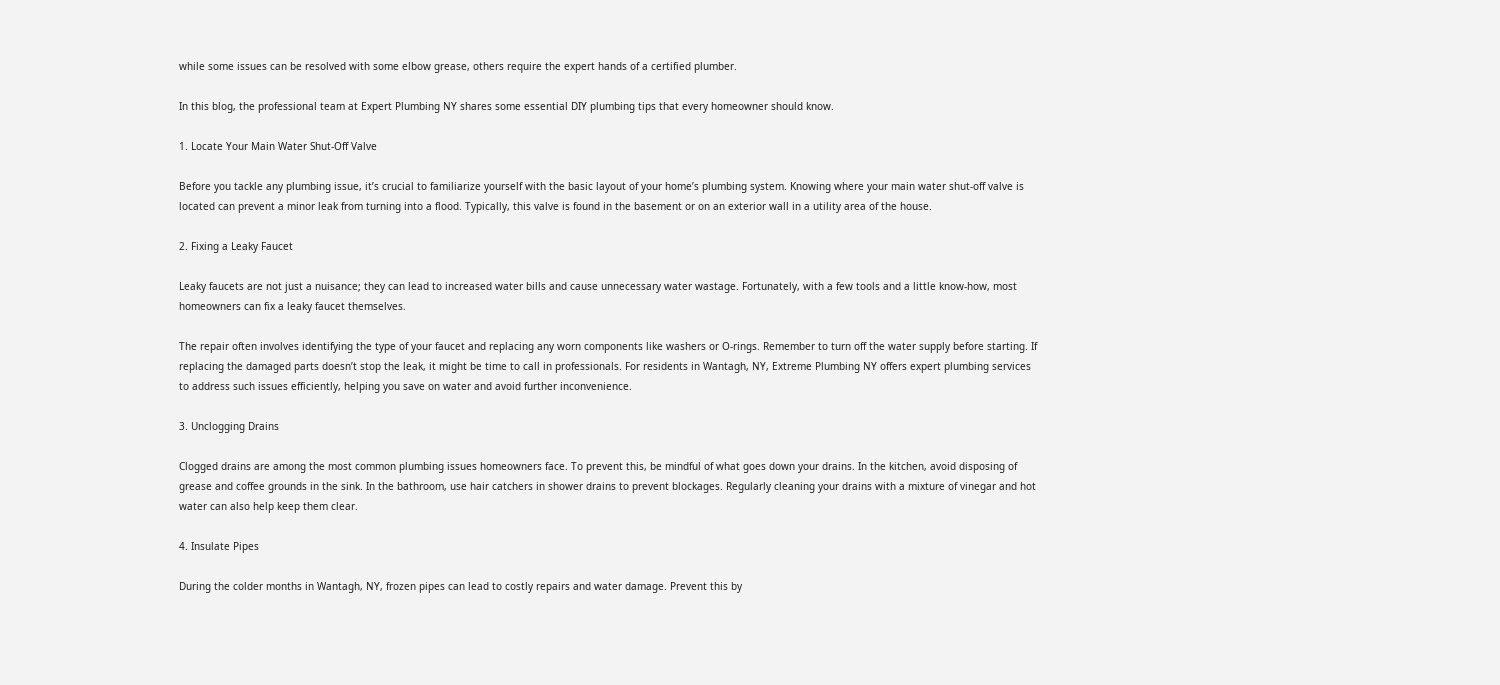while some issues can be resolved with some elbow grease, others require the expert hands of a certified plumber.

In this blog, the professional team at Expert Plumbing NY shares some essential DIY plumbing tips that every homeowner should know.

1. Locate Your Main Water Shut-Off Valve

Before you tackle any plumbing issue, it’s crucial to familiarize yourself with the basic layout of your home’s plumbing system. Knowing where your main water shut-off valve is located can prevent a minor leak from turning into a flood. Typically, this valve is found in the basement or on an exterior wall in a utility area of the house.

2. Fixing a Leaky Faucet

Leaky faucets are not just a nuisance; they can lead to increased water bills and cause unnecessary water wastage. Fortunately, with a few tools and a little know-how, most homeowners can fix a leaky faucet themselves.

The repair often involves identifying the type of your faucet and replacing any worn components like washers or O-rings. Remember to turn off the water supply before starting. If replacing the damaged parts doesn’t stop the leak, it might be time to call in professionals. For residents in Wantagh, NY, Extreme Plumbing NY offers expert plumbing services to address such issues efficiently, helping you save on water and avoid further inconvenience.

3. Unclogging Drains

Clogged drains are among the most common plumbing issues homeowners face. To prevent this, be mindful of what goes down your drains. In the kitchen, avoid disposing of grease and coffee grounds in the sink. In the bathroom, use hair catchers in shower drains to prevent blockages. Regularly cleaning your drains with a mixture of vinegar and hot water can also help keep them clear.

4. Insulate Pipes

During the colder months in Wantagh, NY, frozen pipes can lead to costly repairs and water damage. Prevent this by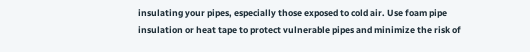insulating your pipes, especially those exposed to cold air. Use foam pipe insulation or heat tape to protect vulnerable pipes and minimize the risk of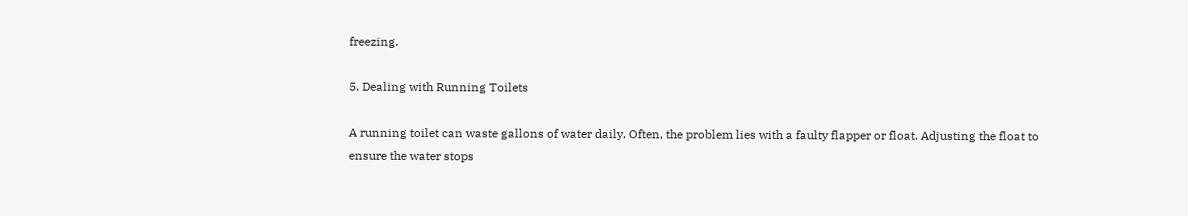freezing.

5. Dealing with Running Toilets

A running toilet can waste gallons of water daily. Often, the problem lies with a faulty flapper or float. Adjusting the float to ensure the water stops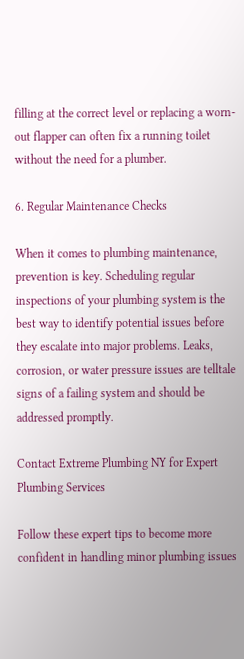filling at the correct level or replacing a worn-out flapper can often fix a running toilet without the need for a plumber.

6. Regular Maintenance Checks

When it comes to plumbing maintenance, prevention is key. Scheduling regular inspections of your plumbing system is the best way to identify potential issues before they escalate into major problems. Leaks, corrosion, or water pressure issues are telltale signs of a failing system and should be addressed promptly.

Contact Extreme Plumbing NY for Expert Plumbing Services

Follow these expert tips to become more confident in handling minor plumbing issues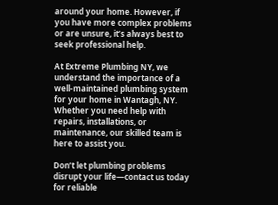around your home. However, if you have more complex problems or are unsure, it’s always best to seek professional help.

At Extreme Plumbing NY, we understand the importance of a well-maintained plumbing system for your home in Wantagh, NY. Whether you need help with repairs, installations, or maintenance, our skilled team is here to assist you.

Don’t let plumbing problems disrupt your life—contact us today for reliable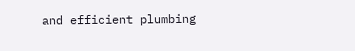and efficient plumbing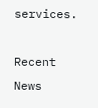services.

Recent News